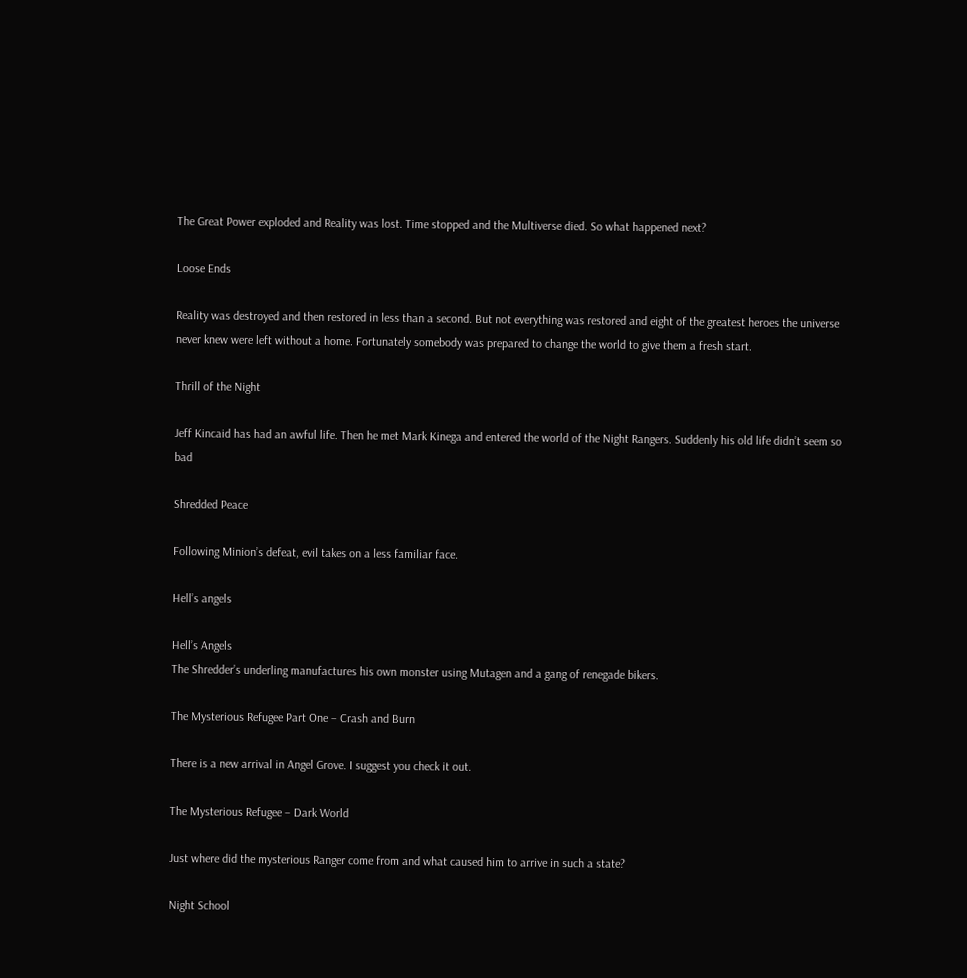The Great Power exploded and Reality was lost. Time stopped and the Multiverse died. So what happened next?

Loose Ends

Reality was destroyed and then restored in less than a second. But not everything was restored and eight of the greatest heroes the universe never knew were left without a home. Fortunately somebody was prepared to change the world to give them a fresh start.

Thrill of the Night

Jeff Kincaid has had an awful life. Then he met Mark Kinega and entered the world of the Night Rangers. Suddenly his old life didn’t seem so bad

Shredded Peace

Following Minion’s defeat, evil takes on a less familiar face.

Hell’s angels

Hell’s Angels
The Shredder’s underling manufactures his own monster using Mutagen and a gang of renegade bikers.

The Mysterious Refugee Part One – Crash and Burn

There is a new arrival in Angel Grove. I suggest you check it out.

The Mysterious Refugee – Dark World

Just where did the mysterious Ranger come from and what caused him to arrive in such a state?

Night School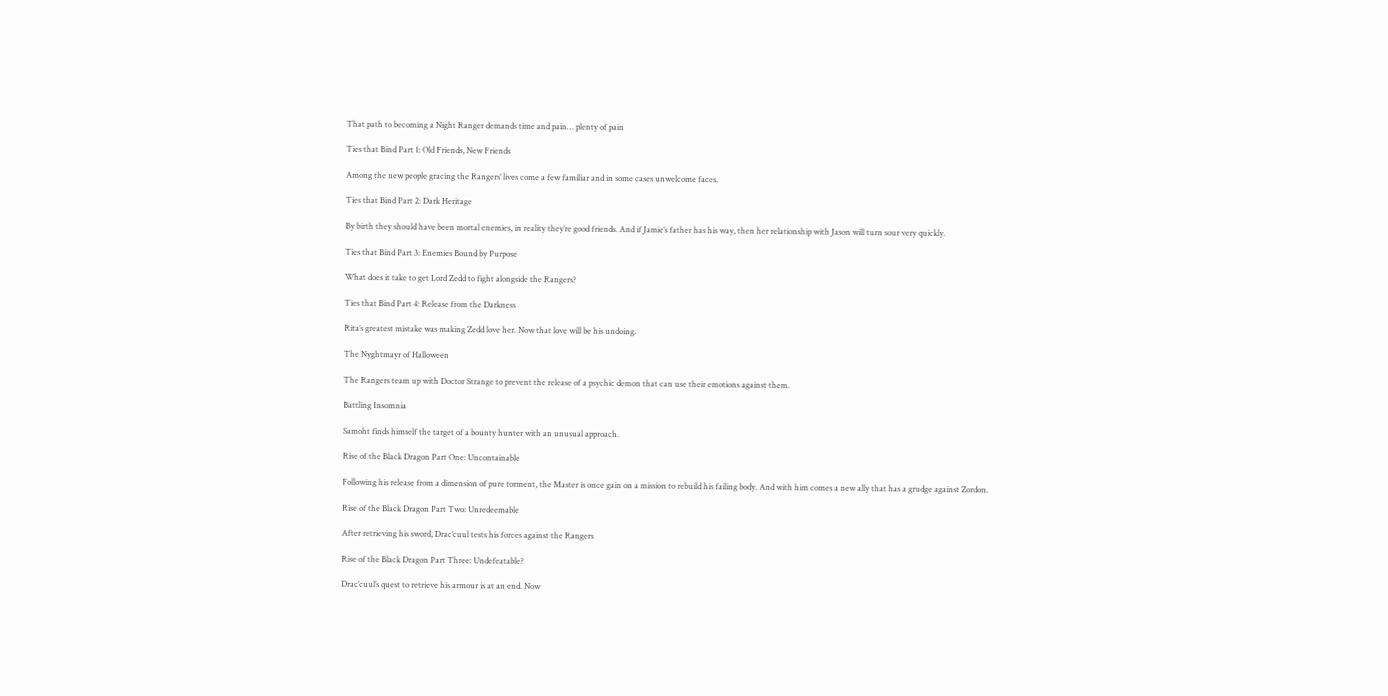That path to becoming a Night Ranger demands time and pain… plenty of pain

Ties that Bind Part 1: Old Friends, New Friends

Among the new people gracing the Rangers’ lives come a few familiar and in some cases unwelcome faces.

Ties that Bind Part 2: Dark Heritage

By birth they should have been mortal enemies, in reality they’re good friends. And if Jamie’s father has his way, then her relationship with Jason will turn sour very quickly.

Ties that Bind Part 3: Enemies Bound by Purpose

What does it take to get Lord Zedd to fight alongside the Rangers?

Ties that Bind Part 4: Release from the Darkness

Rita’s greatest mistake was making Zedd love her. Now that love will be his undoing.

The Nyghtmayr of Halloween

The Rangers team up with Doctor Strange to prevent the release of a psychic demon that can use their emotions against them.

Battling Insomnia

Samoht finds himself the target of a bounty hunter with an unusual approach.

Rise of the Black Dragon Part One: Uncontainable

Following his release from a dimension of pure torment, the Master is once gain on a mission to rebuild his failing body. And with him comes a new ally that has a grudge against Zordon.

Rise of the Black Dragon Part Two: Unredeemable

After retrieving his sword, Drac’cuul tests his forces against the Rangers

Rise of the Black Dragon Part Three: Undefeatable?

Drac’cuul’s quest to retrieve his armour is at an end. Now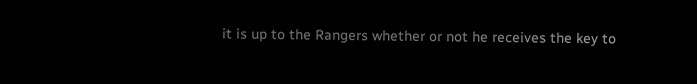it is up to the Rangers whether or not he receives the key to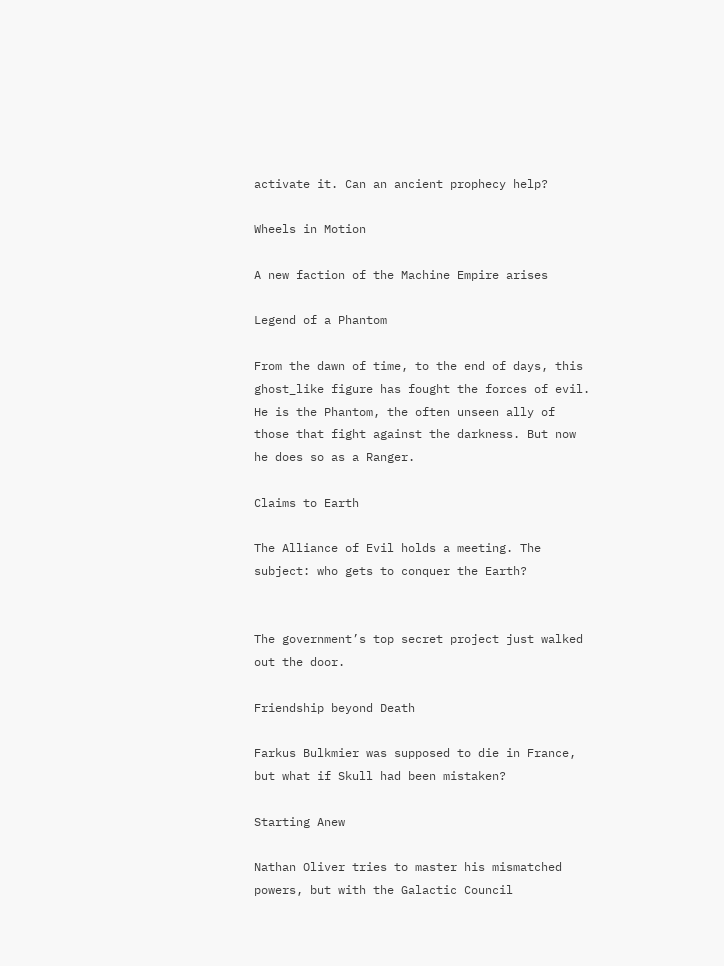activate it. Can an ancient prophecy help?

Wheels in Motion

A new faction of the Machine Empire arises

Legend of a Phantom

From the dawn of time, to the end of days, this ghost_like figure has fought the forces of evil. He is the Phantom, the often unseen ally of those that fight against the darkness. But now he does so as a Ranger.

Claims to Earth

The Alliance of Evil holds a meeting. The subject: who gets to conquer the Earth?


The government’s top secret project just walked out the door.

Friendship beyond Death

Farkus Bulkmier was supposed to die in France, but what if Skull had been mistaken?

Starting Anew

Nathan Oliver tries to master his mismatched powers, but with the Galactic Council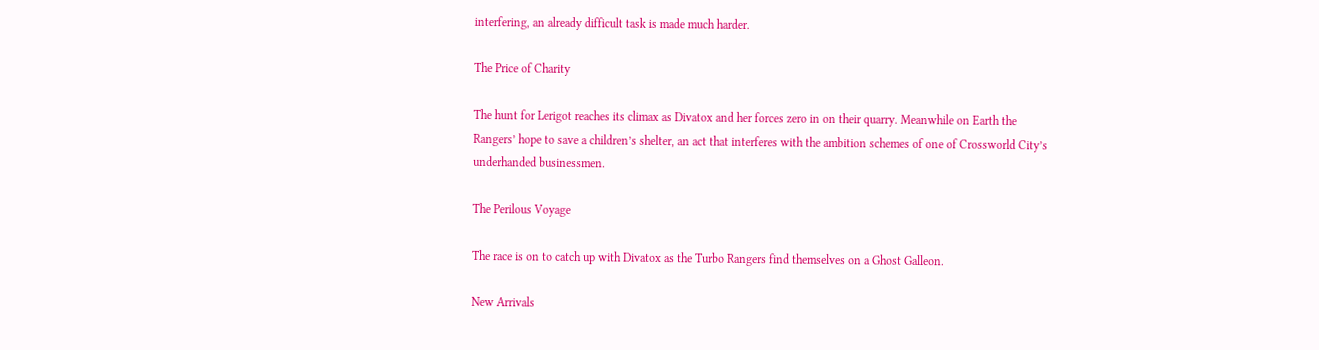interfering, an already difficult task is made much harder.

The Price of Charity

The hunt for Lerigot reaches its climax as Divatox and her forces zero in on their quarry. Meanwhile on Earth the Rangers’ hope to save a children’s shelter, an act that interferes with the ambition schemes of one of Crossworld City’s underhanded businessmen.

The Perilous Voyage

The race is on to catch up with Divatox as the Turbo Rangers find themselves on a Ghost Galleon.

New Arrivals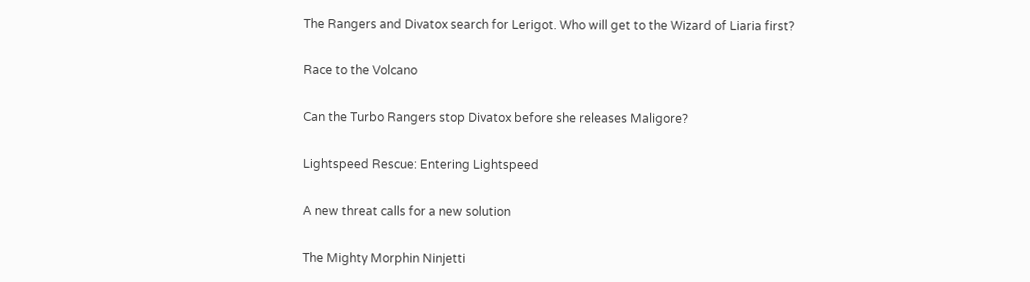The Rangers and Divatox search for Lerigot. Who will get to the Wizard of Liaria first?

Race to the Volcano

Can the Turbo Rangers stop Divatox before she releases Maligore?

Lightspeed Rescue: Entering Lightspeed

A new threat calls for a new solution

The Mighty Morphin Ninjetti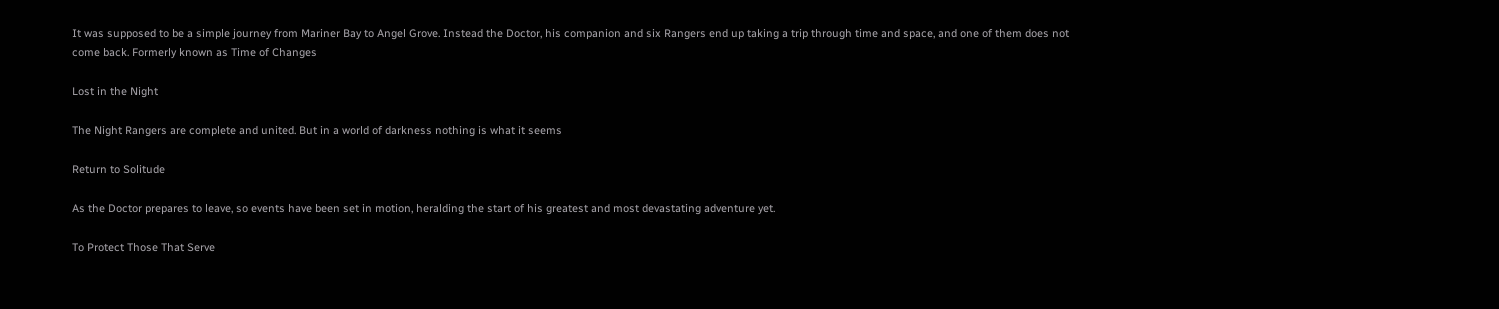It was supposed to be a simple journey from Mariner Bay to Angel Grove. Instead the Doctor, his companion and six Rangers end up taking a trip through time and space, and one of them does not come back. Formerly known as Time of Changes

Lost in the Night

The Night Rangers are complete and united. But in a world of darkness nothing is what it seems

Return to Solitude

As the Doctor prepares to leave, so events have been set in motion, heralding the start of his greatest and most devastating adventure yet.

To Protect Those That Serve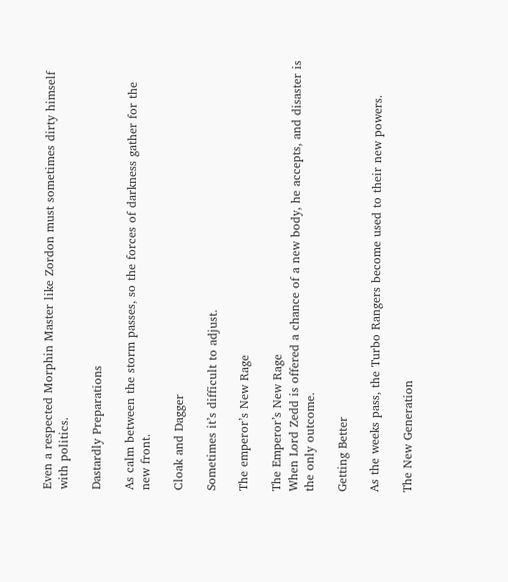Even a respected Morphin Master like Zordon must sometimes dirty himself with politics.

Dastardly Preparations

As calm between the storm passes, so the forces of darkness gather for the new front.

Cloak and Dagger

Sometimes it’s difficult to adjust.

The emperor’s New Rage

The Emperor’s New Rage
When Lord Zedd is offered a chance of a new body, he accepts, and disaster is the only outcome.

Getting Better

As the weeks pass, the Turbo Rangers become used to their new powers.

The New Generation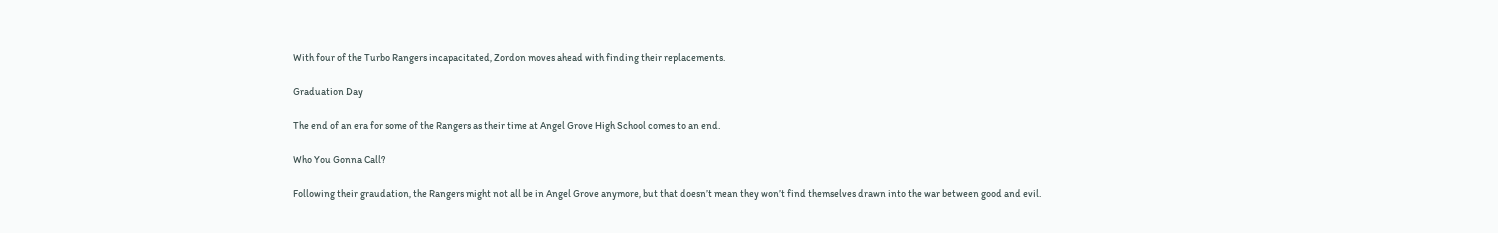With four of the Turbo Rangers incapacitated, Zordon moves ahead with finding their replacements.

Graduation Day

The end of an era for some of the Rangers as their time at Angel Grove High School comes to an end.

Who You Gonna Call?

Following their graudation, the Rangers might not all be in Angel Grove anymore, but that doesn’t mean they won’t find themselves drawn into the war between good and evil.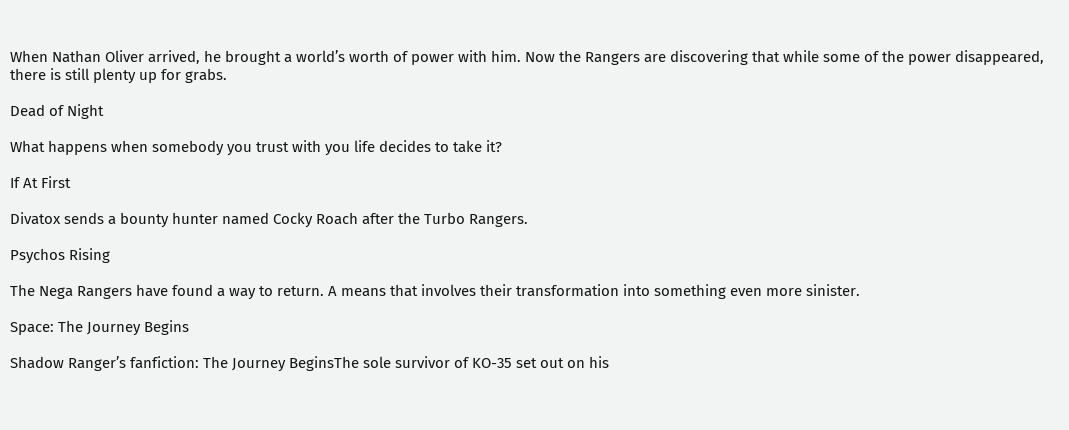When Nathan Oliver arrived, he brought a world’s worth of power with him. Now the Rangers are discovering that while some of the power disappeared, there is still plenty up for grabs.

Dead of Night

What happens when somebody you trust with you life decides to take it?

If At First

Divatox sends a bounty hunter named Cocky Roach after the Turbo Rangers.

Psychos Rising

The Nega Rangers have found a way to return. A means that involves their transformation into something even more sinister.

Space: The Journey Begins

Shadow Ranger’s fanfiction: The Journey BeginsThe sole survivor of KO-35 set out on his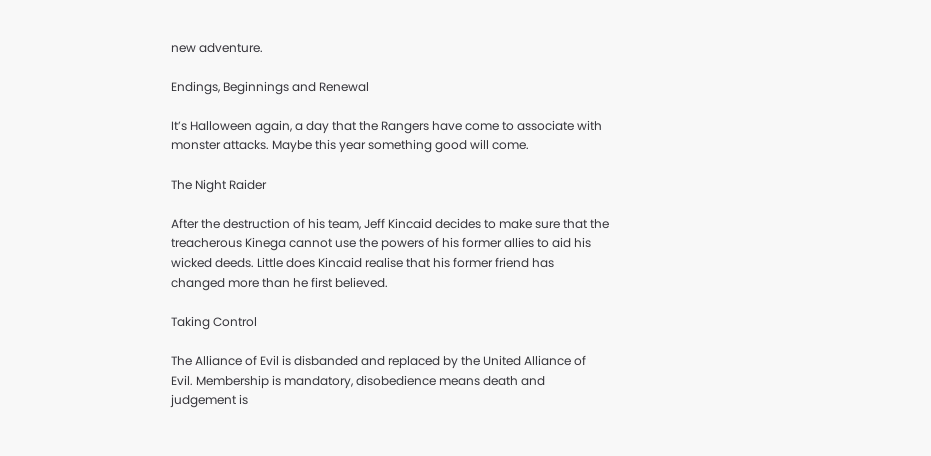new adventure.

Endings, Beginnings and Renewal

It’s Halloween again, a day that the Rangers have come to associate with monster attacks. Maybe this year something good will come.

The Night Raider

After the destruction of his team, Jeff Kincaid decides to make sure that the treacherous Kinega cannot use the powers of his former allies to aid his wicked deeds. Little does Kincaid realise that his former friend has changed more than he first believed.

Taking Control

The Alliance of Evil is disbanded and replaced by the United Alliance of Evil. Membership is mandatory, disobedience means death and judgement is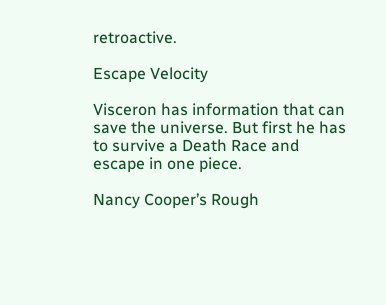retroactive.

Escape Velocity

Visceron has information that can save the universe. But first he has to survive a Death Race and escape in one piece.

Nancy Cooper’s Rough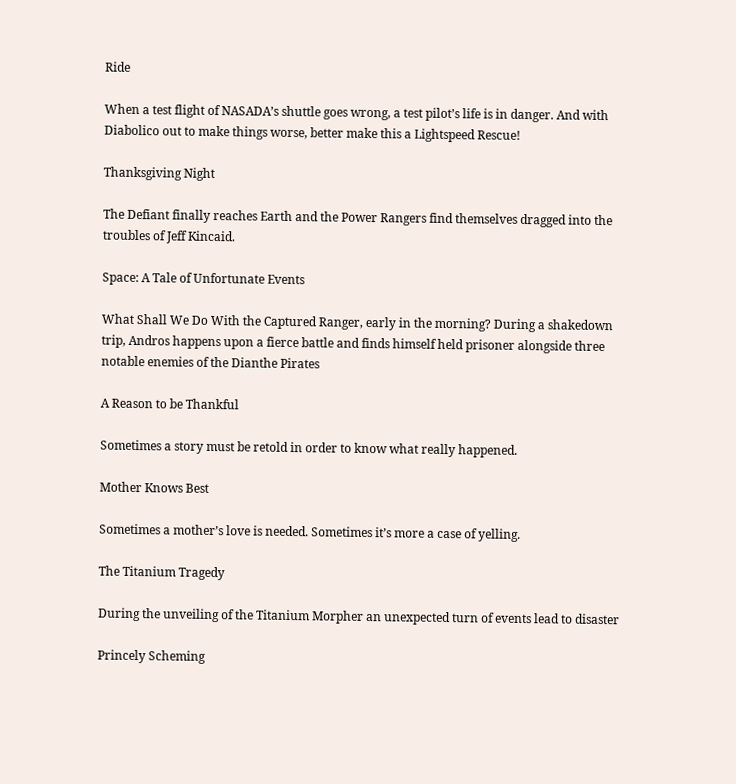Ride

When a test flight of NASADA’s shuttle goes wrong, a test pilot’s life is in danger. And with Diabolico out to make things worse, better make this a Lightspeed Rescue!

Thanksgiving Night

The Defiant finally reaches Earth and the Power Rangers find themselves dragged into the troubles of Jeff Kincaid.

Space: A Tale of Unfortunate Events

What Shall We Do With the Captured Ranger, early in the morning? During a shakedown trip, Andros happens upon a fierce battle and finds himself held prisoner alongside three notable enemies of the Dianthe Pirates

A Reason to be Thankful

Sometimes a story must be retold in order to know what really happened.

Mother Knows Best

Sometimes a mother’s love is needed. Sometimes it’s more a case of yelling.

The Titanium Tragedy

During the unveiling of the Titanium Morpher an unexpected turn of events lead to disaster

Princely Scheming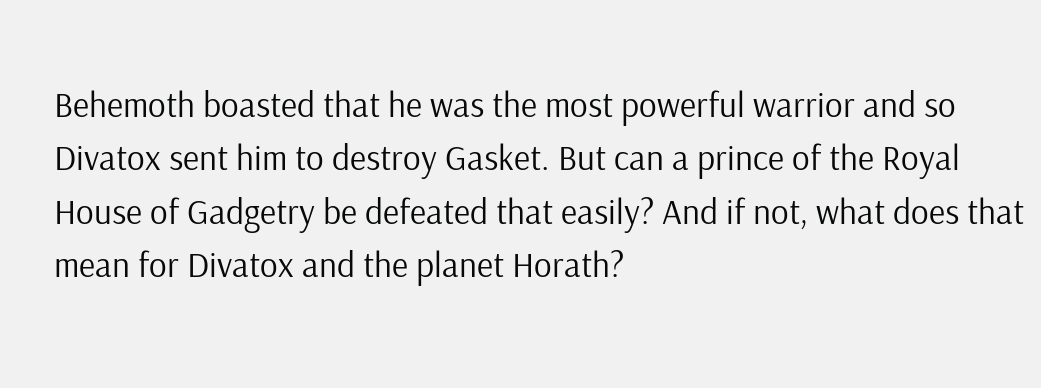Behemoth boasted that he was the most powerful warrior and so Divatox sent him to destroy Gasket. But can a prince of the Royal House of Gadgetry be defeated that easily? And if not, what does that mean for Divatox and the planet Horath?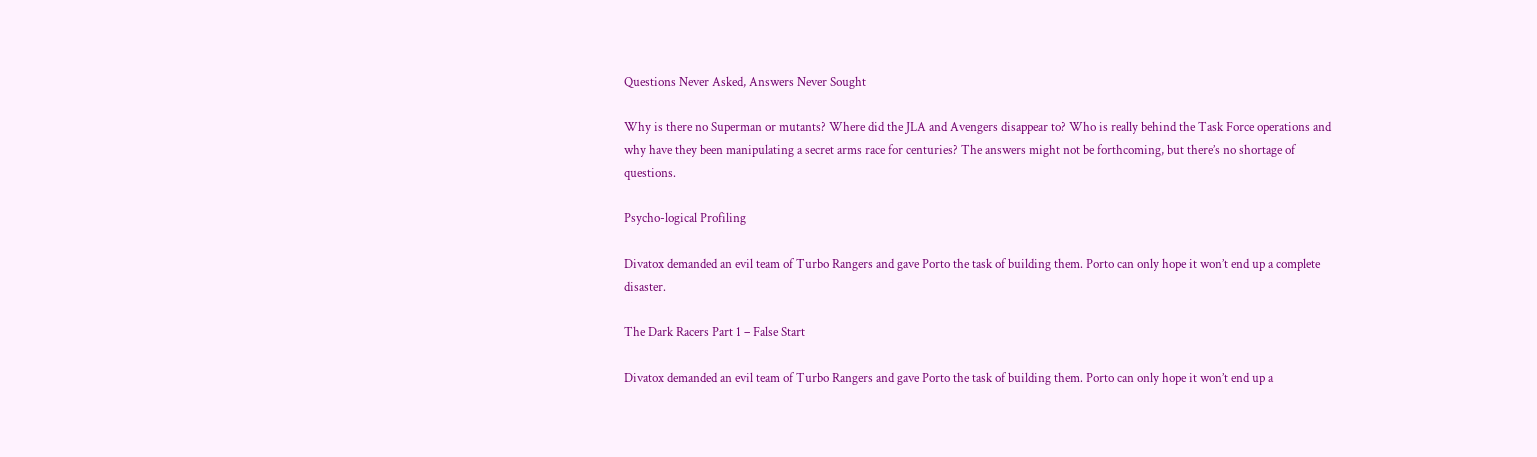Questions Never Asked, Answers Never Sought

Why is there no Superman or mutants? Where did the JLA and Avengers disappear to? Who is really behind the Task Force operations and why have they been manipulating a secret arms race for centuries? The answers might not be forthcoming, but there’s no shortage of questions.

Psycho-logical Profiling

Divatox demanded an evil team of Turbo Rangers and gave Porto the task of building them. Porto can only hope it won’t end up a complete disaster.

The Dark Racers Part 1 – False Start

Divatox demanded an evil team of Turbo Rangers and gave Porto the task of building them. Porto can only hope it won’t end up a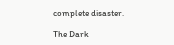complete disaster.

The Dark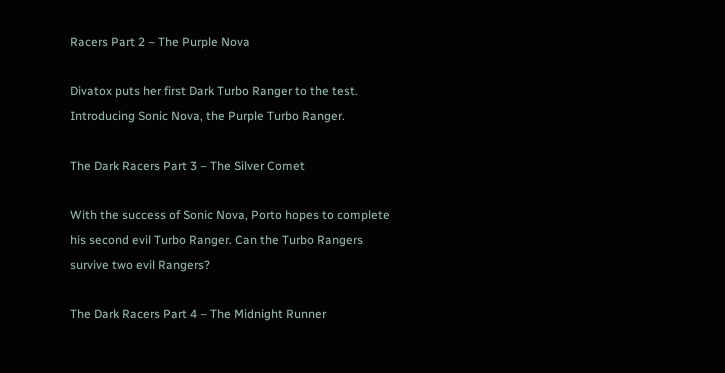Racers Part 2 – The Purple Nova

Divatox puts her first Dark Turbo Ranger to the test. Introducing Sonic Nova, the Purple Turbo Ranger.

The Dark Racers Part 3 – The Silver Comet

With the success of Sonic Nova, Porto hopes to complete his second evil Turbo Ranger. Can the Turbo Rangers survive two evil Rangers?

The Dark Racers Part 4 – The Midnight Runner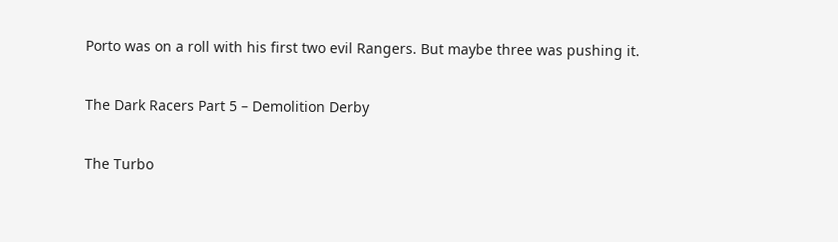Porto was on a roll with his first two evil Rangers. But maybe three was pushing it.

The Dark Racers Part 5 – Demolition Derby

The Turbo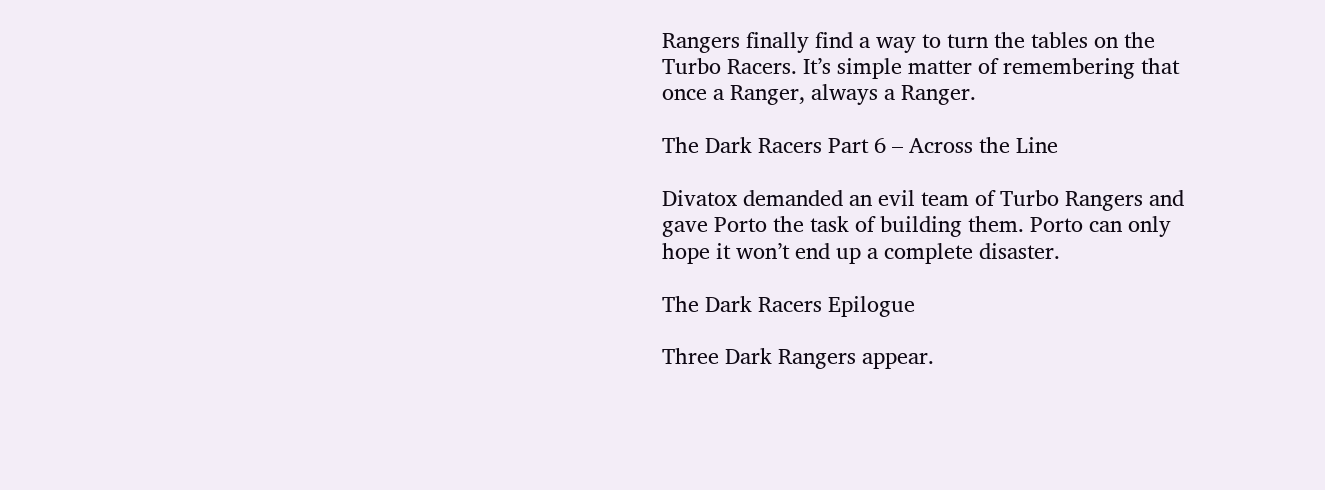Rangers finally find a way to turn the tables on the Turbo Racers. It’s simple matter of remembering that once a Ranger, always a Ranger.

The Dark Racers Part 6 – Across the Line

Divatox demanded an evil team of Turbo Rangers and gave Porto the task of building them. Porto can only hope it won’t end up a complete disaster.

The Dark Racers Epilogue

Three Dark Rangers appear.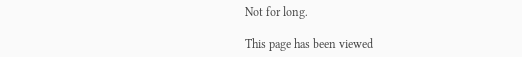Not for long.

This page has been viewed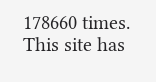178660 times.
This site has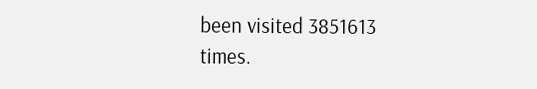been visited 3851613 times.